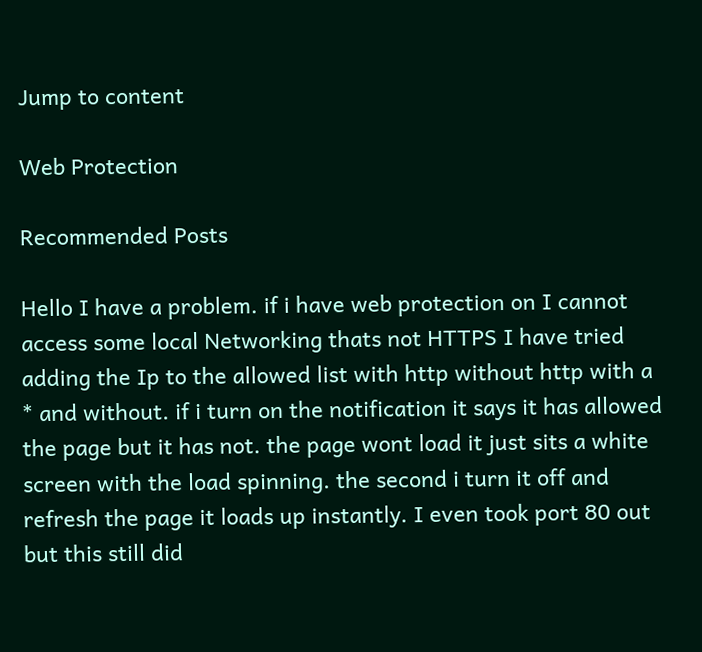Jump to content

Web Protection

Recommended Posts

Hello I have a problem. if i have web protection on I cannot access some local Networking thats not HTTPS I have tried adding the Ip to the allowed list with http without http with a * and without. if i turn on the notification it says it has allowed the page but it has not. the page wont load it just sits a white screen with the load spinning. the second i turn it off and refresh the page it loads up instantly. I even took port 80 out but this still did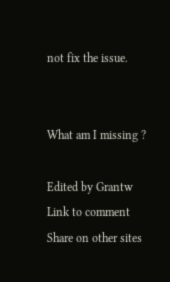not fix the issue.


What am I missing ?

Edited by Grantw
Link to comment
Share on other sites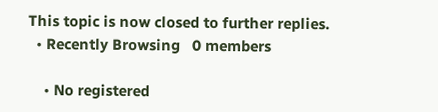This topic is now closed to further replies.
  • Recently Browsing   0 members

    • No registered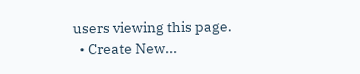users viewing this page.
  • Create New...